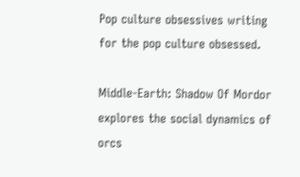Pop culture obsessives writing for the pop culture obsessed.

Middle-Earth: Shadow Of Mordor explores the social dynamics of orcs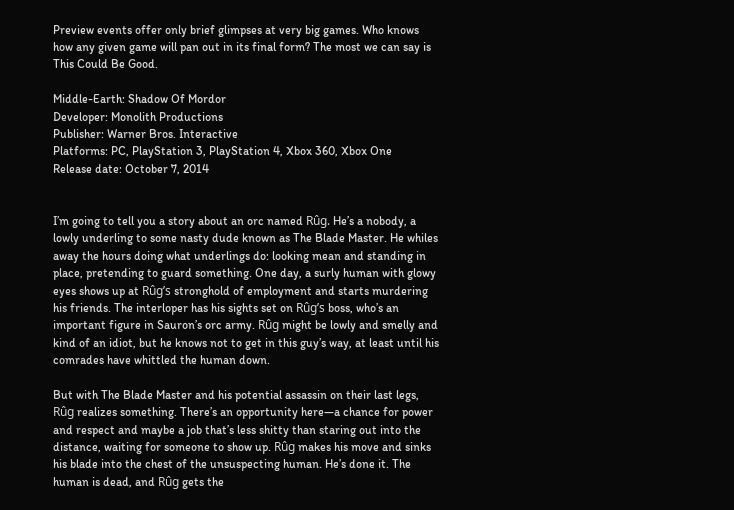Preview events offer only brief glimpses at very big games. Who knows how any given game will pan out in its final form? The most we can say is This Could Be Good.

Middle-Earth: Shadow Of Mordor
Developer: Monolith Productions
Publisher: Warner Bros. Interactive
Platforms: PC, PlayStation 3, PlayStation 4, Xbox 360, Xbox One
Release date: October 7, 2014


I’m going to tell you a story about an orc named Rûg. He’s a nobody, a lowly underling to some nasty dude known as The Blade Master. He whiles away the hours doing what underlings do: looking mean and standing in place, pretending to guard something. One day, a surly human with glowy eyes shows up at Rûg’s stronghold of employment and starts murdering his friends. The interloper has his sights set on Rûg’s boss, who’s an important figure in Sauron’s orc army. Rûg might be lowly and smelly and kind of an idiot, but he knows not to get in this guy’s way, at least until his comrades have whittled the human down.

But with The Blade Master and his potential assassin on their last legs, Rûg realizes something. There’s an opportunity here—a chance for power and respect and maybe a job that’s less shitty than staring out into the distance, waiting for someone to show up. Rûg makes his move and sinks his blade into the chest of the unsuspecting human. He’s done it. The human is dead, and Rûg gets the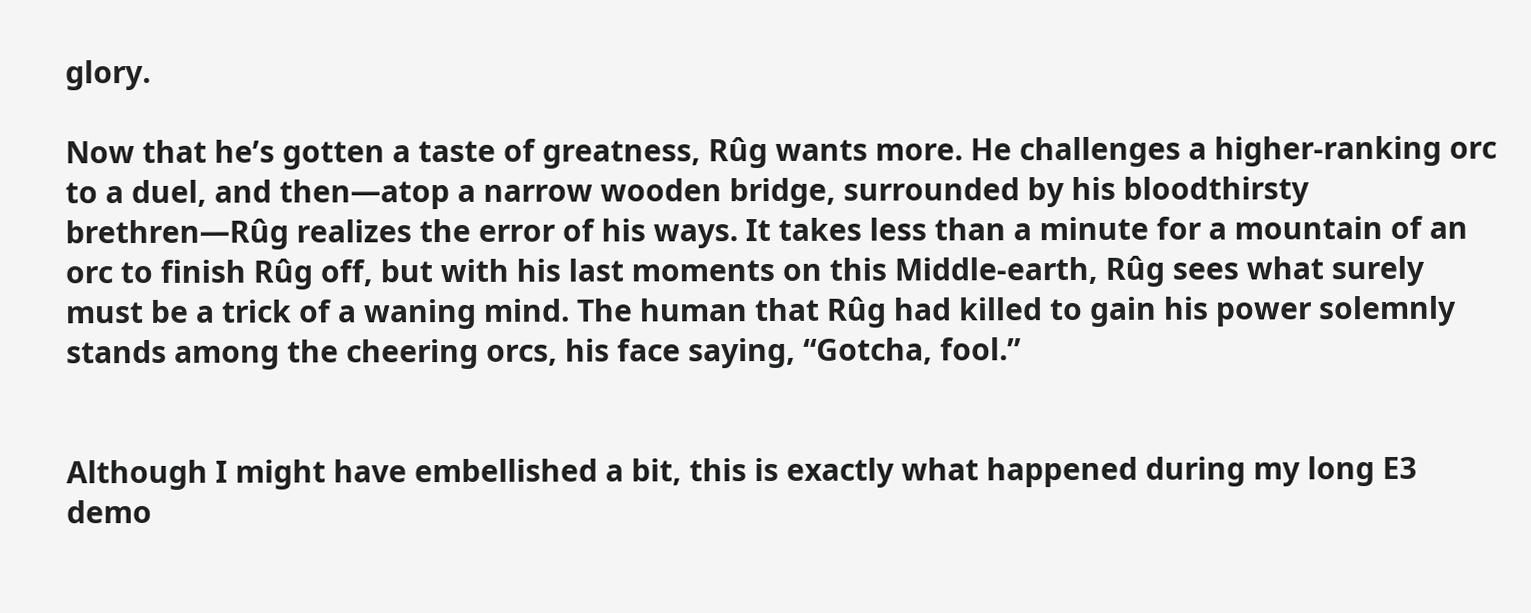glory.

Now that he’s gotten a taste of greatness, Rûg wants more. He challenges a higher-ranking orc to a duel, and then—atop a narrow wooden bridge, surrounded by his bloodthirsty brethren—Rûg realizes the error of his ways. It takes less than a minute for a mountain of an orc to finish Rûg off, but with his last moments on this Middle-earth, Rûg sees what surely must be a trick of a waning mind. The human that Rûg had killed to gain his power solemnly stands among the cheering orcs, his face saying, “Gotcha, fool.”


Although I might have embellished a bit, this is exactly what happened during my long E3 demo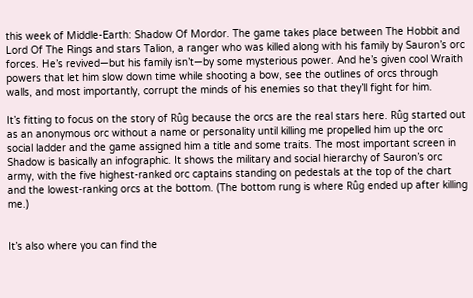this week of Middle-Earth: Shadow Of Mordor. The game takes place between The Hobbit and Lord Of The Rings and stars Talion, a ranger who was killed along with his family by Sauron’s orc forces. He’s revived—but his family isn’t—by some mysterious power. And he’s given cool Wraith powers that let him slow down time while shooting a bow, see the outlines of orcs through walls, and most importantly, corrupt the minds of his enemies so that they’ll fight for him.

It’s fitting to focus on the story of Rûg because the orcs are the real stars here. Rûg started out as an anonymous orc without a name or personality until killing me propelled him up the orc social ladder and the game assigned him a title and some traits. The most important screen in Shadow is basically an infographic. It shows the military and social hierarchy of Sauron’s orc army, with the five highest-ranked orc captains standing on pedestals at the top of the chart and the lowest-ranking orcs at the bottom. (The bottom rung is where Rûg ended up after killing me.)


It’s also where you can find the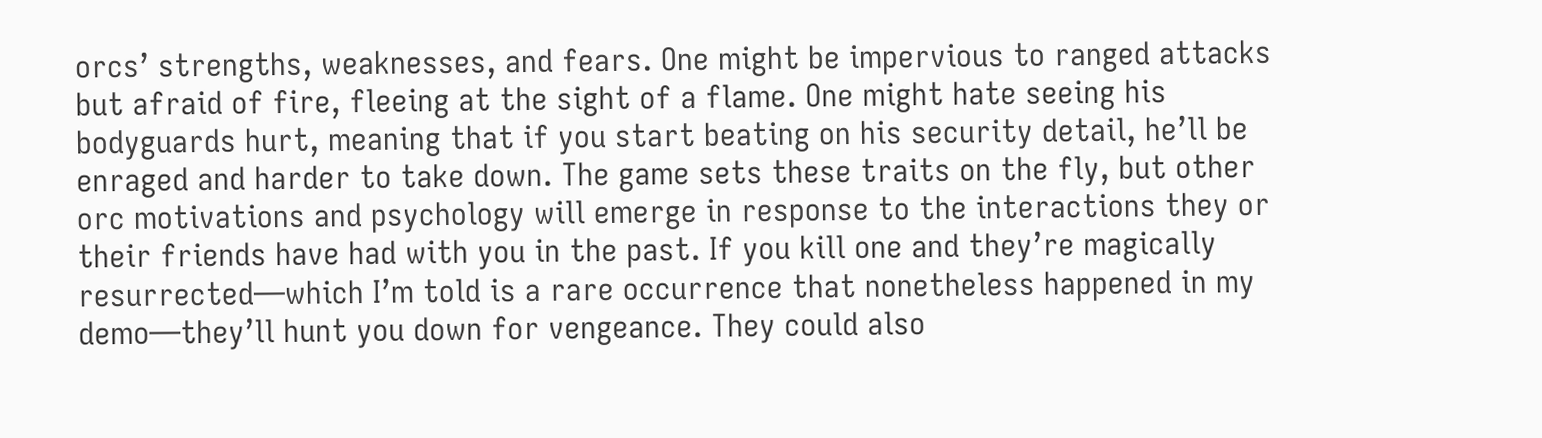orcs’ strengths, weaknesses, and fears. One might be impervious to ranged attacks but afraid of fire, fleeing at the sight of a flame. One might hate seeing his bodyguards hurt, meaning that if you start beating on his security detail, he’ll be enraged and harder to take down. The game sets these traits on the fly, but other orc motivations and psychology will emerge in response to the interactions they or their friends have had with you in the past. If you kill one and they’re magically resurrected—which I’m told is a rare occurrence that nonetheless happened in my demo—they’ll hunt you down for vengeance. They could also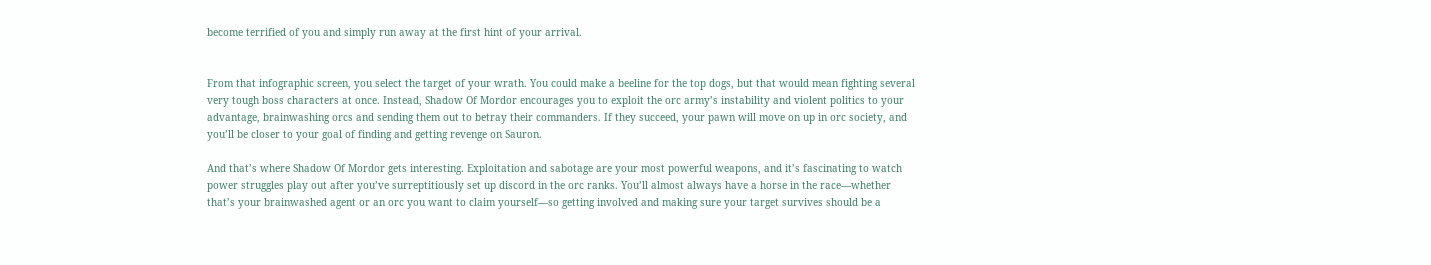become terrified of you and simply run away at the first hint of your arrival.


From that infographic screen, you select the target of your wrath. You could make a beeline for the top dogs, but that would mean fighting several very tough boss characters at once. Instead, Shadow Of Mordor encourages you to exploit the orc army’s instability and violent politics to your advantage, brainwashing orcs and sending them out to betray their commanders. If they succeed, your pawn will move on up in orc society, and you’ll be closer to your goal of finding and getting revenge on Sauron.

And that’s where Shadow Of Mordor gets interesting. Exploitation and sabotage are your most powerful weapons, and it’s fascinating to watch power struggles play out after you’ve surreptitiously set up discord in the orc ranks. You’ll almost always have a horse in the race—whether that’s your brainwashed agent or an orc you want to claim yourself—so getting involved and making sure your target survives should be a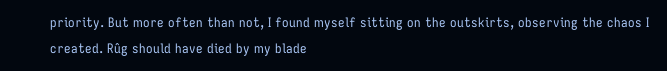priority. But more often than not, I found myself sitting on the outskirts, observing the chaos I created. Rûg should have died by my blade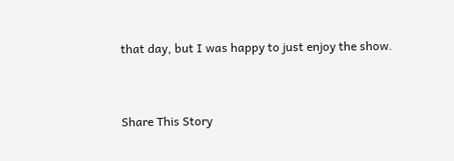that day, but I was happy to just enjoy the show.


Share This Story